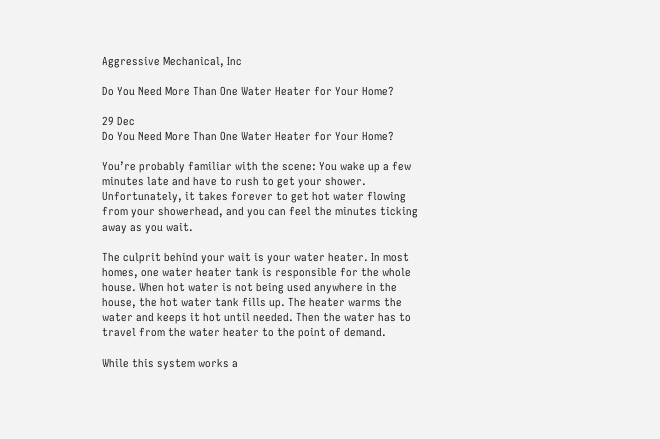Aggressive Mechanical, Inc

Do You Need More Than One Water Heater for Your Home?

29 Dec
Do You Need More Than One Water Heater for Your Home?

You’re probably familiar with the scene: You wake up a few minutes late and have to rush to get your shower. Unfortunately, it takes forever to get hot water flowing from your showerhead, and you can feel the minutes ticking away as you wait.

The culprit behind your wait is your water heater. In most homes, one water heater tank is responsible for the whole house. When hot water is not being used anywhere in the house, the hot water tank fills up. The heater warms the water and keeps it hot until needed. Then the water has to travel from the water heater to the point of demand.

While this system works a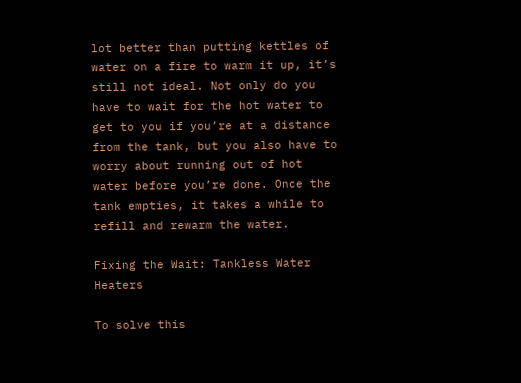lot better than putting kettles of water on a fire to warm it up, it’s still not ideal. Not only do you have to wait for the hot water to get to you if you’re at a distance from the tank, but you also have to worry about running out of hot water before you’re done. Once the tank empties, it takes a while to refill and rewarm the water.

Fixing the Wait: Tankless Water Heaters

To solve this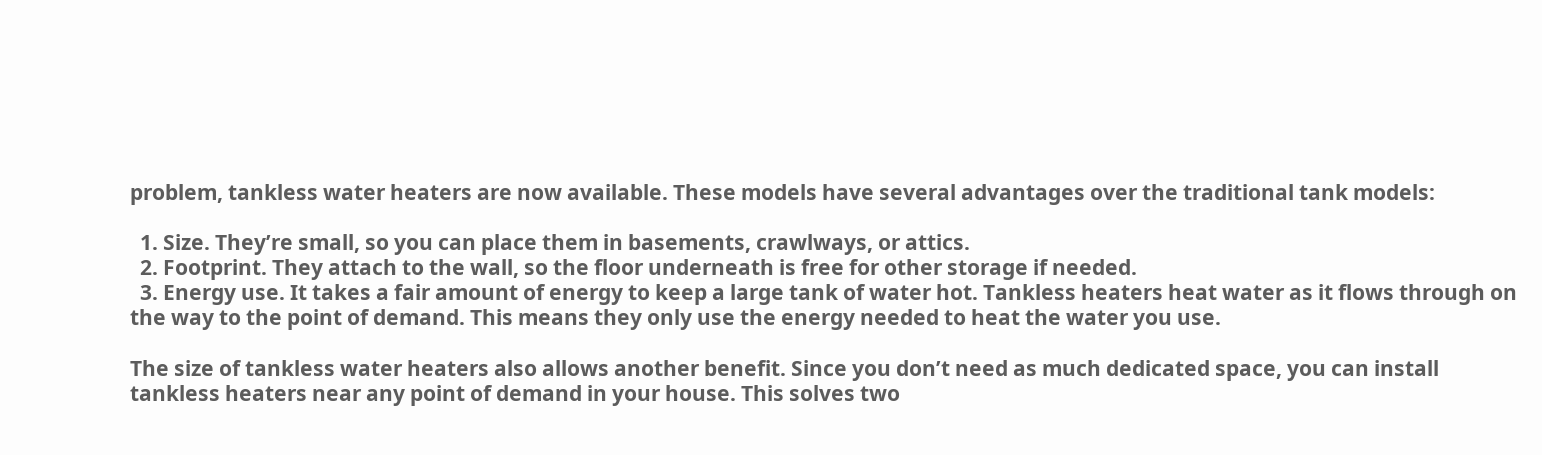problem, tankless water heaters are now available. These models have several advantages over the traditional tank models:

  1. Size. They’re small, so you can place them in basements, crawlways, or attics.
  2. Footprint. They attach to the wall, so the floor underneath is free for other storage if needed.
  3. Energy use. It takes a fair amount of energy to keep a large tank of water hot. Tankless heaters heat water as it flows through on the way to the point of demand. This means they only use the energy needed to heat the water you use.

The size of tankless water heaters also allows another benefit. Since you don’t need as much dedicated space, you can install tankless heaters near any point of demand in your house. This solves two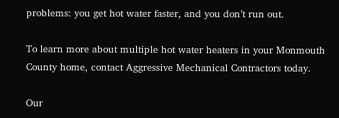problems: you get hot water faster, and you don’t run out.

To learn more about multiple hot water heaters in your Monmouth County home, contact Aggressive Mechanical Contractors today.

Our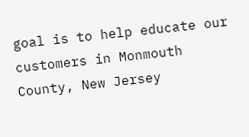goal is to help educate our customers in Monmouth County, New Jersey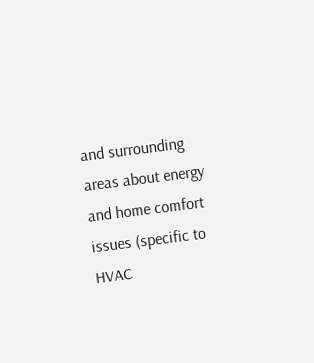and surrounding areas about energy and home comfort issues (specific to HVAC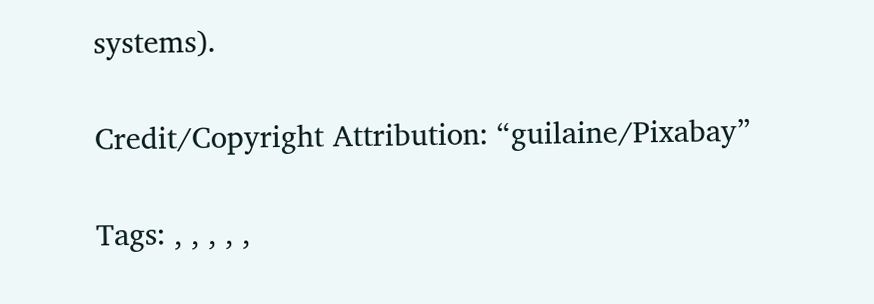systems).

Credit/Copyright Attribution: “guilaine/Pixabay”

Tags: , , , , ,